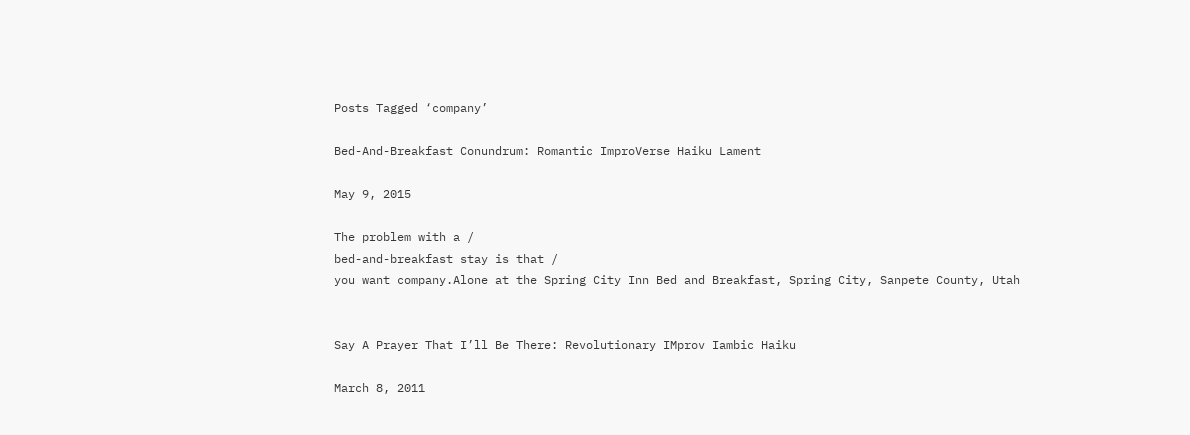Posts Tagged ‘company’

Bed-And-Breakfast Conundrum: Romantic ImproVerse Haiku Lament

May 9, 2015

The problem with a /
bed-and-breakfast stay is that /
you want company.Alone at the Spring City Inn Bed and Breakfast, Spring City, Sanpete County, Utah


Say A Prayer That I’ll Be There: Revolutionary IMprov Iambic Haiku

March 8, 2011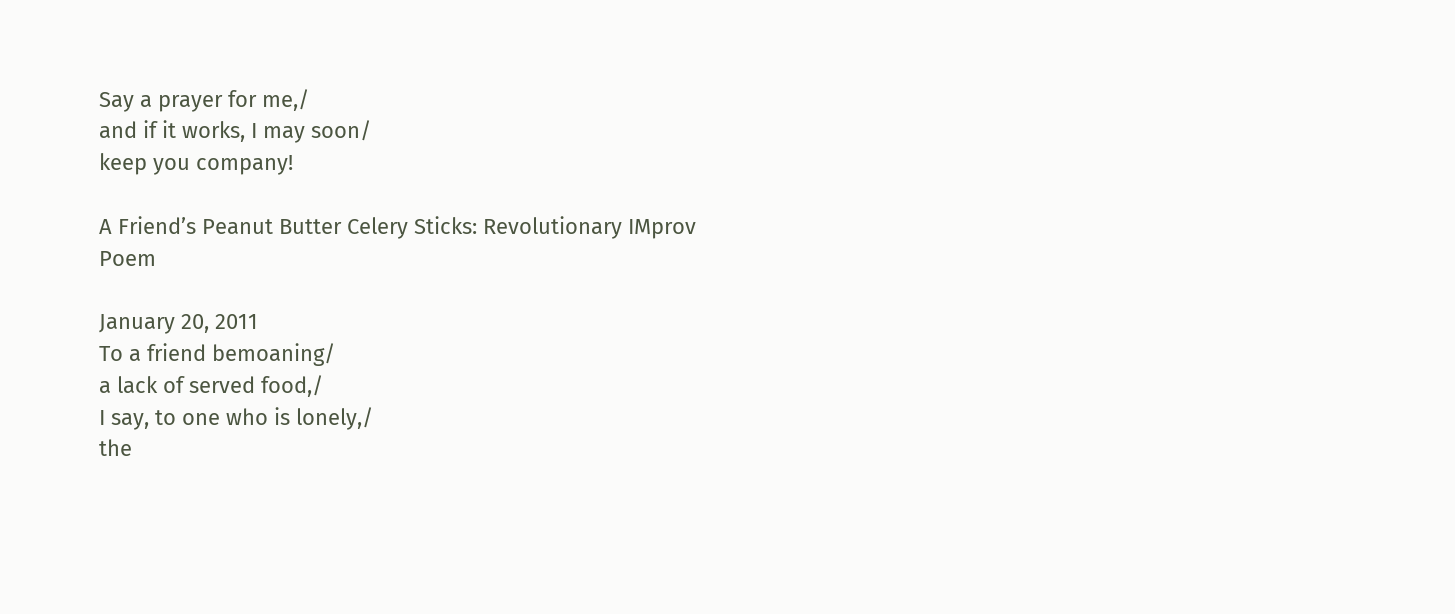Say a prayer for me,/
and if it works, I may soon/
keep you company!

A Friend’s Peanut Butter Celery Sticks: Revolutionary IMprov Poem

January 20, 2011
To a friend bemoaning/
a lack of served food,/
I say, to one who is lonely,/
the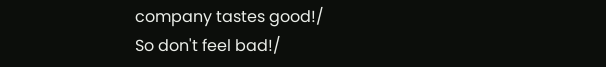company tastes good!/
So don't feel bad!/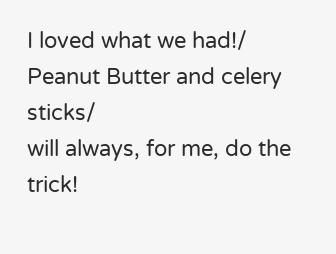I loved what we had!/
Peanut Butter and celery sticks/
will always, for me, do the trick!